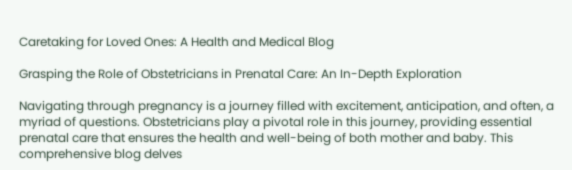Caretaking for Loved Ones: A Health and Medical Blog

Grasping the Role of Obstetricians in Prenatal Care: An In-Depth Exploration

Navigating through pregnancy is a journey filled with excitement, anticipation, and often, a myriad of questions. Obstetricians play a pivotal role in this journey, providing essential prenatal care that ensures the health and well-being of both mother and baby. This comprehensive blog delves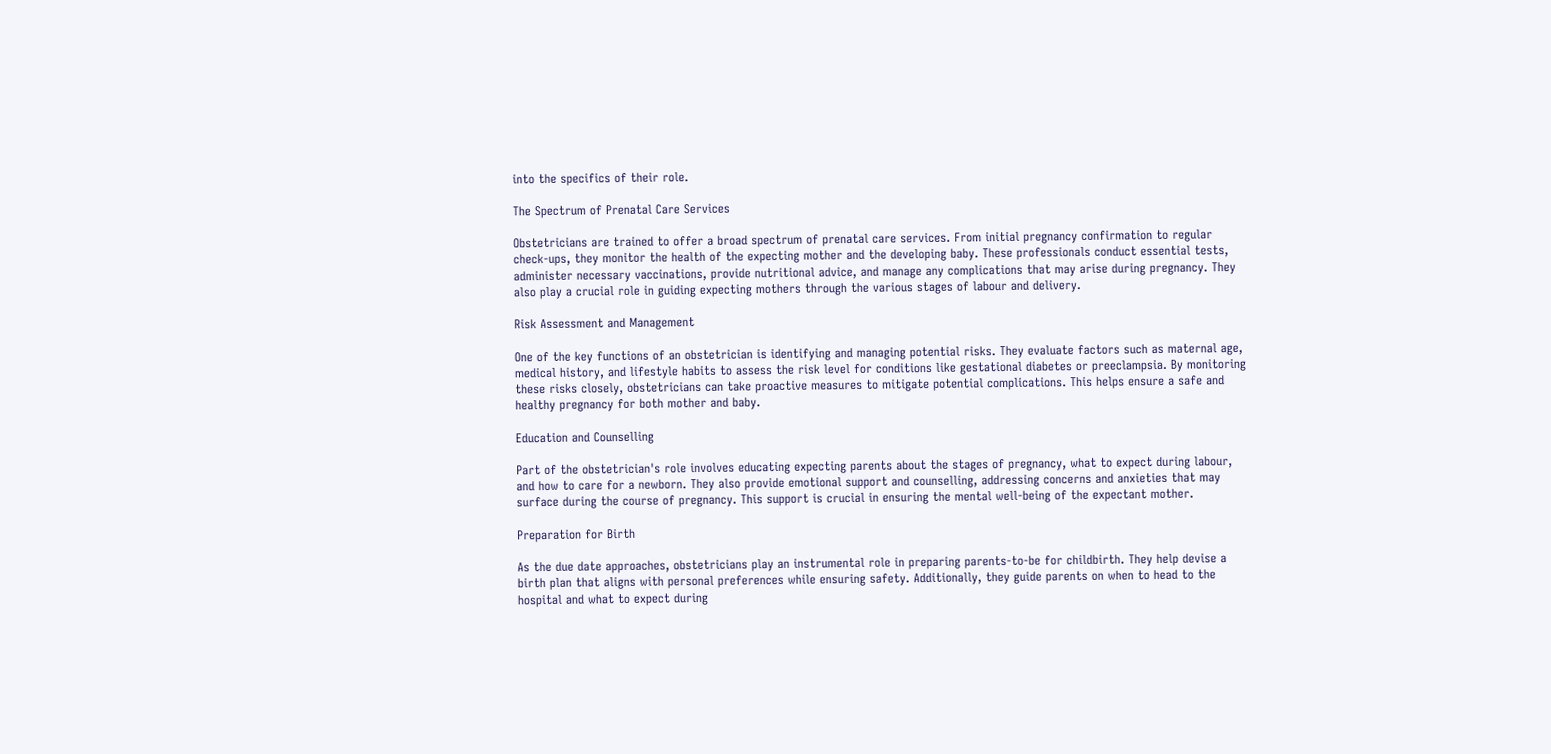into the specifics of their role.

The Spectrum of Prenatal Care Services

Obstetricians are trained to offer a broad spectrum of prenatal care services. From initial pregnancy confirmation to regular check-ups, they monitor the health of the expecting mother and the developing baby. These professionals conduct essential tests, administer necessary vaccinations, provide nutritional advice, and manage any complications that may arise during pregnancy. They also play a crucial role in guiding expecting mothers through the various stages of labour and delivery.

Risk Assessment and Management

One of the key functions of an obstetrician is identifying and managing potential risks. They evaluate factors such as maternal age, medical history, and lifestyle habits to assess the risk level for conditions like gestational diabetes or preeclampsia. By monitoring these risks closely, obstetricians can take proactive measures to mitigate potential complications. This helps ensure a safe and healthy pregnancy for both mother and baby.

Education and Counselling

Part of the obstetrician's role involves educating expecting parents about the stages of pregnancy, what to expect during labour, and how to care for a newborn. They also provide emotional support and counselling, addressing concerns and anxieties that may surface during the course of pregnancy. This support is crucial in ensuring the mental well-being of the expectant mother.

Preparation for Birth

As the due date approaches, obstetricians play an instrumental role in preparing parents-to-be for childbirth. They help devise a birth plan that aligns with personal preferences while ensuring safety. Additionally, they guide parents on when to head to the hospital and what to expect during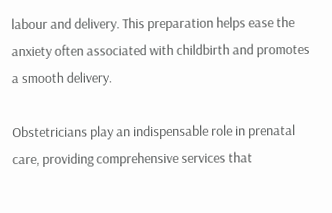labour and delivery. This preparation helps ease the anxiety often associated with childbirth and promotes a smooth delivery.

Obstetricians play an indispensable role in prenatal care, providing comprehensive services that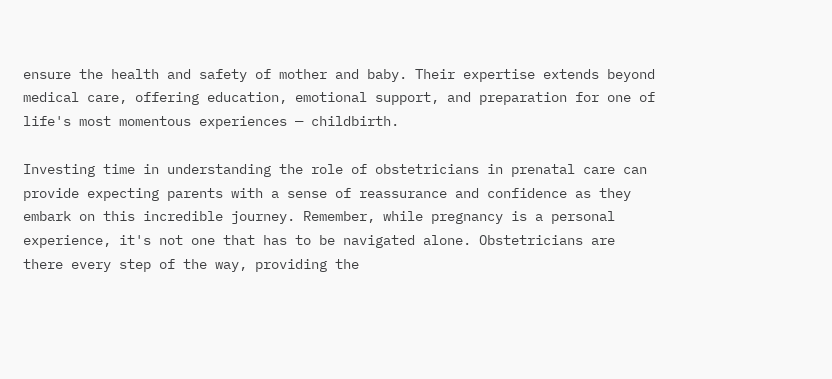ensure the health and safety of mother and baby. Their expertise extends beyond medical care, offering education, emotional support, and preparation for one of life's most momentous experiences — childbirth.

Investing time in understanding the role of obstetricians in prenatal care can provide expecting parents with a sense of reassurance and confidence as they embark on this incredible journey. Remember, while pregnancy is a personal experience, it's not one that has to be navigated alone. Obstetricians are there every step of the way, providing the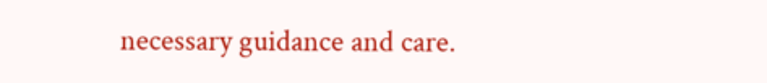necessary guidance and care.